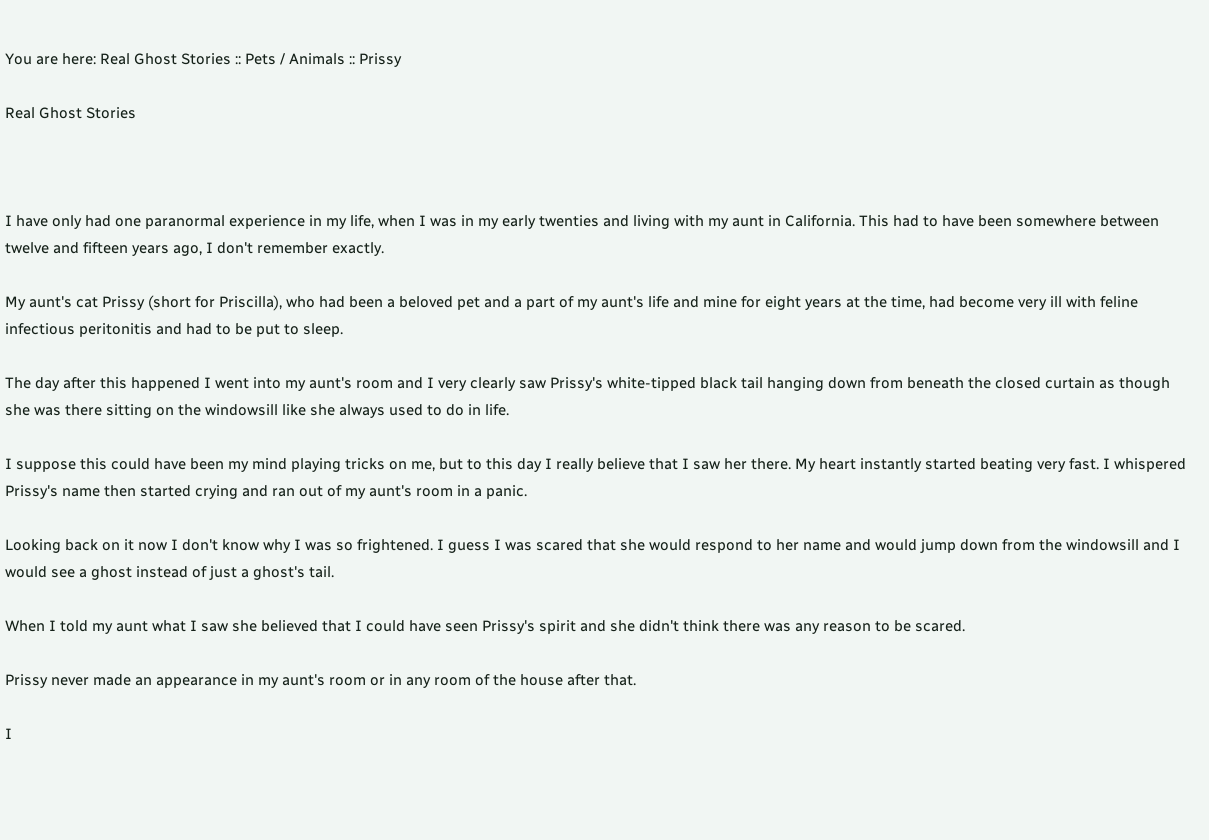You are here: Real Ghost Stories :: Pets / Animals :: Prissy

Real Ghost Stories



I have only had one paranormal experience in my life, when I was in my early twenties and living with my aunt in California. This had to have been somewhere between twelve and fifteen years ago, I don't remember exactly.

My aunt's cat Prissy (short for Priscilla), who had been a beloved pet and a part of my aunt's life and mine for eight years at the time, had become very ill with feline infectious peritonitis and had to be put to sleep.

The day after this happened I went into my aunt's room and I very clearly saw Prissy's white-tipped black tail hanging down from beneath the closed curtain as though she was there sitting on the windowsill like she always used to do in life.

I suppose this could have been my mind playing tricks on me, but to this day I really believe that I saw her there. My heart instantly started beating very fast. I whispered Prissy's name then started crying and ran out of my aunt's room in a panic.

Looking back on it now I don't know why I was so frightened. I guess I was scared that she would respond to her name and would jump down from the windowsill and I would see a ghost instead of just a ghost's tail.

When I told my aunt what I saw she believed that I could have seen Prissy's spirit and she didn't think there was any reason to be scared.

Prissy never made an appearance in my aunt's room or in any room of the house after that.

I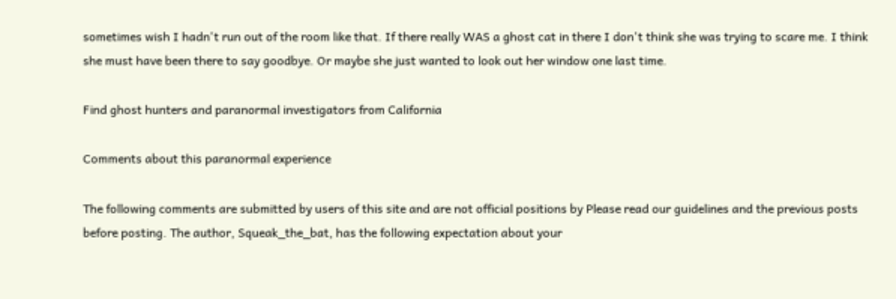sometimes wish I hadn't run out of the room like that. If there really WAS a ghost cat in there I don't think she was trying to scare me. I think she must have been there to say goodbye. Or maybe she just wanted to look out her window one last time.

Find ghost hunters and paranormal investigators from California

Comments about this paranormal experience

The following comments are submitted by users of this site and are not official positions by Please read our guidelines and the previous posts before posting. The author, Squeak_the_bat, has the following expectation about your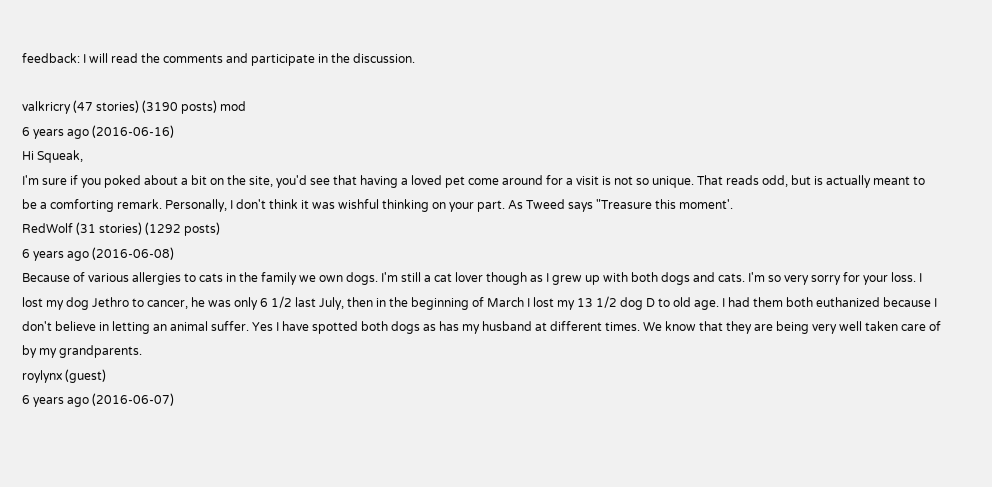feedback: I will read the comments and participate in the discussion.

valkricry (47 stories) (3190 posts) mod
6 years ago (2016-06-16)
Hi Squeak,
I'm sure if you poked about a bit on the site, you'd see that having a loved pet come around for a visit is not so unique. That reads odd, but is actually meant to be a comforting remark. Personally, I don't think it was wishful thinking on your part. As Tweed says "Treasure this moment'.
RedWolf (31 stories) (1292 posts)
6 years ago (2016-06-08)
Because of various allergies to cats in the family we own dogs. I'm still a cat lover though as I grew up with both dogs and cats. I'm so very sorry for your loss. I lost my dog Jethro to cancer, he was only 6 1/2 last July, then in the beginning of March I lost my 13 1/2 dog D to old age. I had them both euthanized because I don't believe in letting an animal suffer. Yes I have spotted both dogs as has my husband at different times. We know that they are being very well taken care of by my grandparents.
roylynx (guest)
6 years ago (2016-06-07)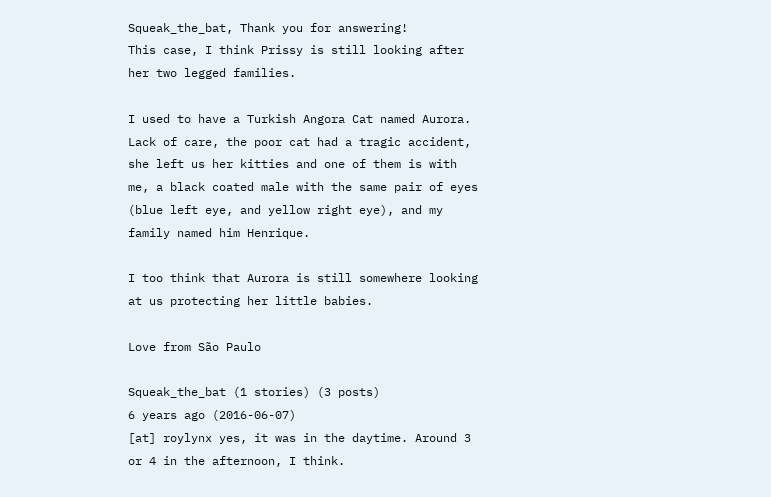Squeak_the_bat, Thank you for answering!
This case, I think Prissy is still looking after her two legged families.

I used to have a Turkish Angora Cat named Aurora. Lack of care, the poor cat had a tragic accident, she left us her kitties and one of them is with me, a black coated male with the same pair of eyes (blue left eye, and yellow right eye), and my family named him Henrique.

I too think that Aurora is still somewhere looking at us protecting her little babies.

Love from São Paulo

Squeak_the_bat (1 stories) (3 posts)
6 years ago (2016-06-07)
[at] roylynx yes, it was in the daytime. Around 3 or 4 in the afternoon, I think.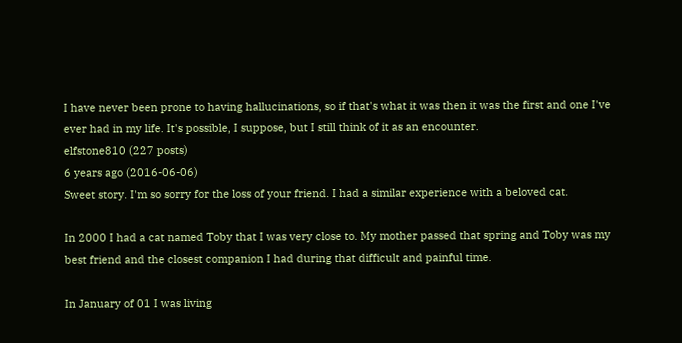I have never been prone to having hallucinations, so if that's what it was then it was the first and one I've ever had in my life. It's possible, I suppose, but I still think of it as an encounter.
elfstone810 (227 posts)
6 years ago (2016-06-06)
Sweet story. I'm so sorry for the loss of your friend. I had a similar experience with a beloved cat.

In 2000 I had a cat named Toby that I was very close to. My mother passed that spring and Toby was my best friend and the closest companion I had during that difficult and painful time.

In January of 01 I was living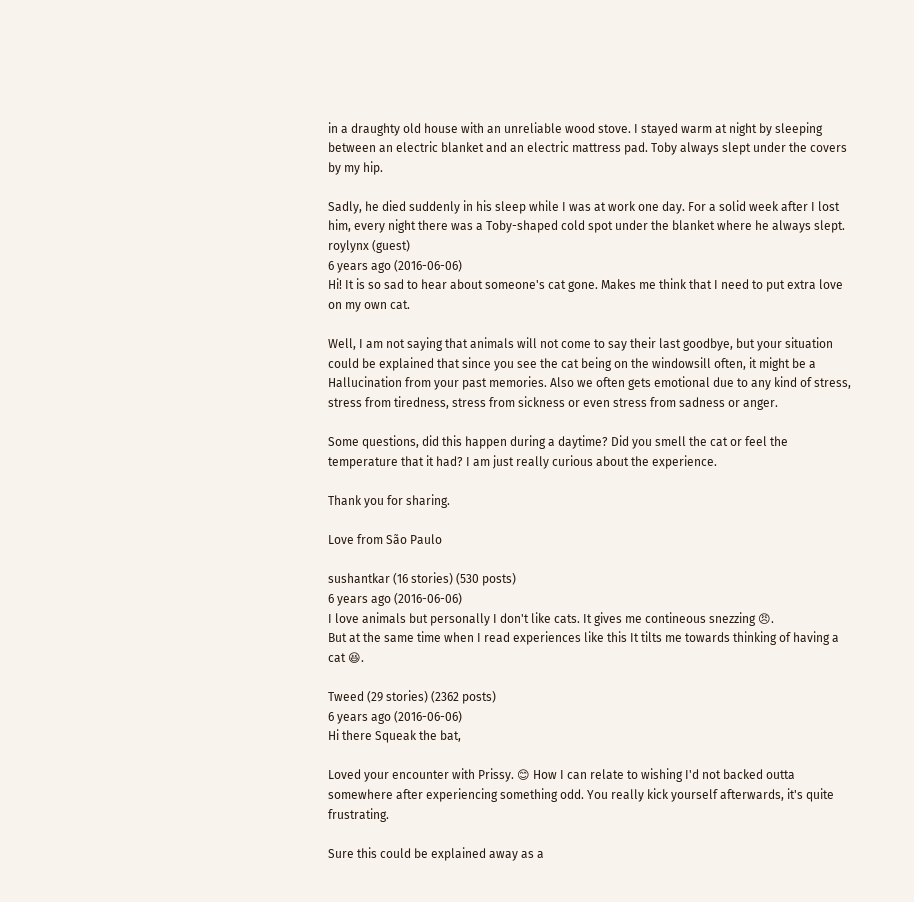in a draughty old house with an unreliable wood stove. I stayed warm at night by sleeping between an electric blanket and an electric mattress pad. Toby always slept under the covers by my hip.

Sadly, he died suddenly in his sleep while I was at work one day. For a solid week after I lost him, every night there was a Toby-shaped cold spot under the blanket where he always slept.
roylynx (guest)
6 years ago (2016-06-06)
Hi! It is so sad to hear about someone's cat gone. Makes me think that I need to put extra love on my own cat.

Well, I am not saying that animals will not come to say their last goodbye, but your situation could be explained that since you see the cat being on the windowsill often, it might be a Hallucination from your past memories. Also we often gets emotional due to any kind of stress, stress from tiredness, stress from sickness or even stress from sadness or anger.

Some questions, did this happen during a daytime? Did you smell the cat or feel the temperature that it had? I am just really curious about the experience.

Thank you for sharing.

Love from São Paulo

sushantkar (16 stories) (530 posts)
6 years ago (2016-06-06)
I love animals but personally I don't like cats. It gives me contineous snezzing 😠.
But at the same time when I read experiences like this It tilts me towards thinking of having a cat 😆.

Tweed (29 stories) (2362 posts)
6 years ago (2016-06-06)
Hi there Squeak the bat,

Loved your encounter with Prissy. 😊 How I can relate to wishing I'd not backed outta somewhere after experiencing something odd. You really kick yourself afterwards, it's quite frustrating.

Sure this could be explained away as a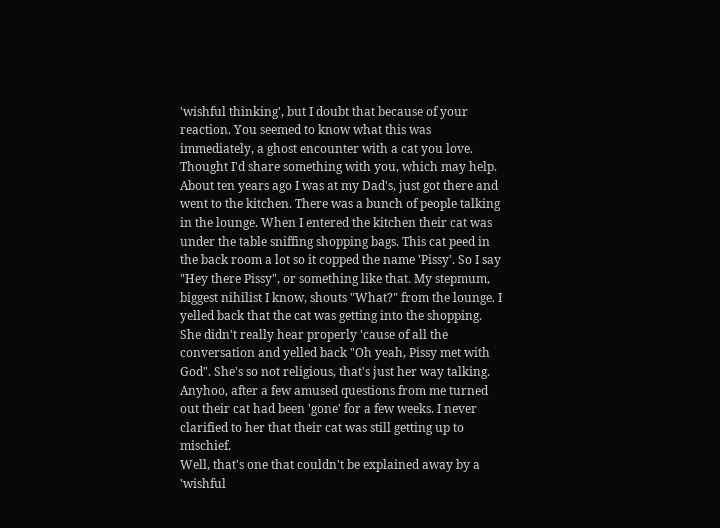'wishful thinking', but I doubt that because of your reaction. You seemed to know what this was immediately, a ghost encounter with a cat you love.
Thought I'd share something with you, which may help.
About ten years ago I was at my Dad's, just got there and went to the kitchen. There was a bunch of people talking in the lounge. When I entered the kitchen their cat was under the table sniffing shopping bags. This cat peed in the back room a lot so it copped the name 'Pissy'. So I say "Hey there Pissy", or something like that. My stepmum, biggest nihilist I know, shouts "What?" from the lounge. I yelled back that the cat was getting into the shopping. She didn't really hear properly 'cause of all the conversation and yelled back "Oh yeah, Pissy met with God". She's so not religious, that's just her way talking.
Anyhoo, after a few amused questions from me turned out their cat had been 'gone' for a few weeks. I never clarified to her that their cat was still getting up to mischief.
Well, that's one that couldn't be explained away by a 'wishful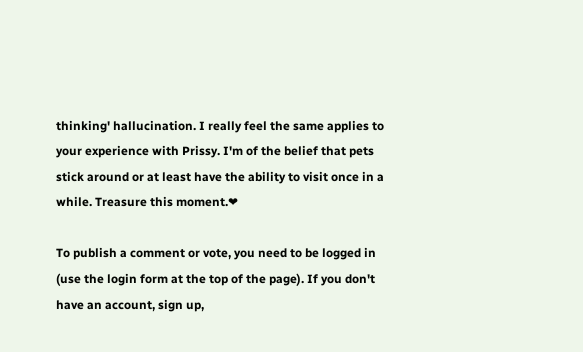thinking' hallucination. I really feel the same applies to your experience with Prissy. I'm of the belief that pets stick around or at least have the ability to visit once in a while. Treasure this moment.❤

To publish a comment or vote, you need to be logged in (use the login form at the top of the page). If you don't have an account, sign up,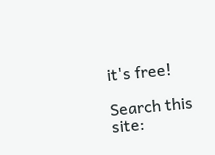it's free!

Search this site: